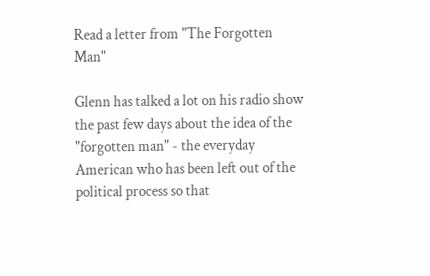Read a letter from "The Forgotten Man"

Glenn has talked a lot on his radio show the past few days about the idea of the "forgotten man" - the everyday American who has been left out of the political process so that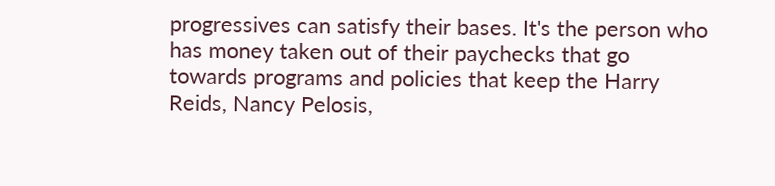progressives can satisfy their bases. It's the person who has money taken out of their paychecks that go towards programs and policies that keep the Harry Reids, Nancy Pelosis,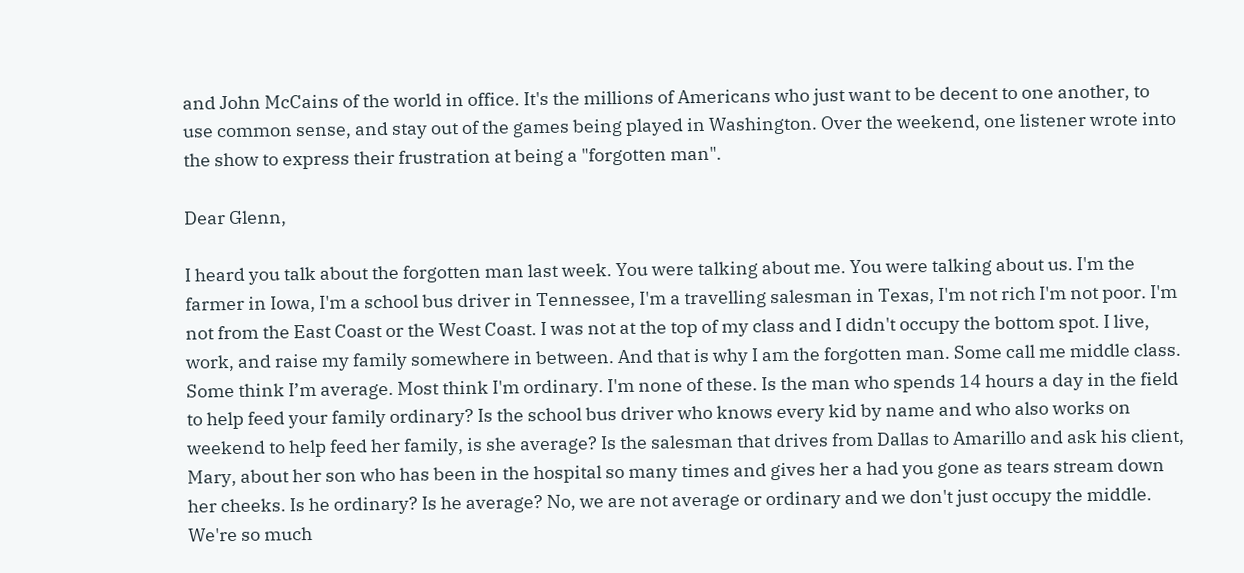and John McCains of the world in office. It's the millions of Americans who just want to be decent to one another, to use common sense, and stay out of the games being played in Washington. Over the weekend, one listener wrote into the show to express their frustration at being a "forgotten man".

Dear Glenn,

I heard you talk about the forgotten man last week. You were talking about me. You were talking about us. I'm the farmer in Iowa, I'm a school bus driver in Tennessee, I'm a travelling salesman in Texas, I'm not rich I'm not poor. I'm not from the East Coast or the West Coast. I was not at the top of my class and I didn't occupy the bottom spot. I live, work, and raise my family somewhere in between. And that is why I am the forgotten man. Some call me middle class. Some think I’m average. Most think I'm ordinary. I'm none of these. Is the man who spends 14 hours a day in the field to help feed your family ordinary? Is the school bus driver who knows every kid by name and who also works on weekend to help feed her family, is she average? Is the salesman that drives from Dallas to Amarillo and ask his client, Mary, about her son who has been in the hospital so many times and gives her a had you gone as tears stream down her cheeks. Is he ordinary? Is he average? No, we are not average or ordinary and we don't just occupy the middle. We're so much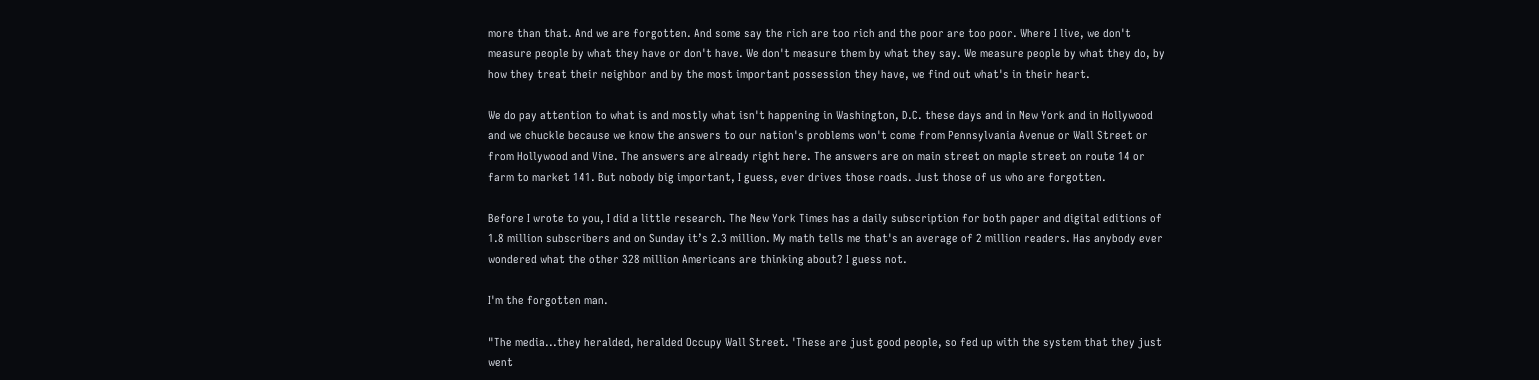more than that. And we are forgotten. And some say the rich are too rich and the poor are too poor. Where I live, we don't measure people by what they have or don't have. We don't measure them by what they say. We measure people by what they do, by how they treat their neighbor and by the most important possession they have, we find out what's in their heart.

We do pay attention to what is and mostly what isn't happening in Washington, D.C. these days and in New York and in Hollywood and we chuckle because we know the answers to our nation's problems won't come from Pennsylvania Avenue or Wall Street or from Hollywood and Vine. The answers are already right here. The answers are on main street on maple street on route 14 or farm to market 141. But nobody big important, I guess, ever drives those roads. Just those of us who are forgotten.

Before I wrote to you, I did a little research. The New York Times has a daily subscription for both paper and digital editions of 1.8 million subscribers and on Sunday it’s 2.3 million. My math tells me that's an average of 2 million readers. Has anybody ever wondered what the other 328 million Americans are thinking about? I guess not.

I'm the forgotten man.

"The media...they heralded, heralded Occupy Wall Street. 'These are just good people, so fed up with the system that they just went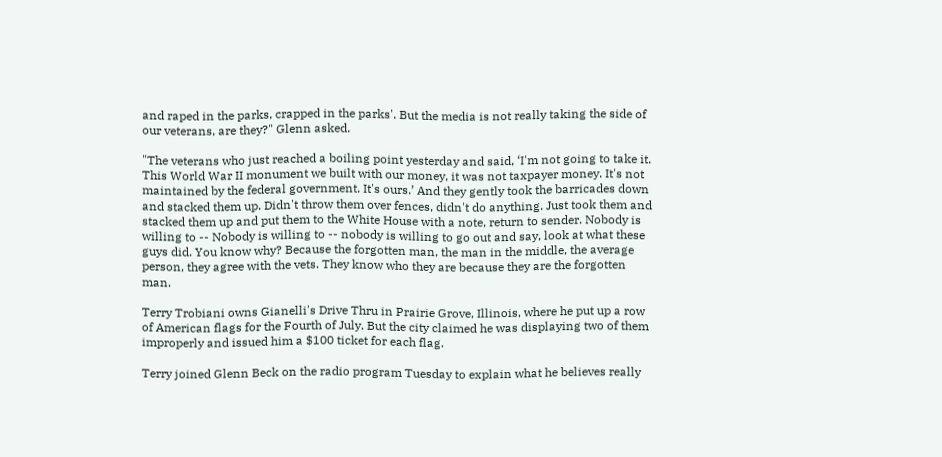and raped in the parks, crapped in the parks'. But the media is not really taking the side of our veterans, are they?" Glenn asked.

"The veterans who just reached a boiling point yesterday and said, ‘I'm not going to take it. This World War II monument we built with our money, it was not taxpayer money. It's not maintained by the federal government. It's ours.’ And they gently took the barricades down and stacked them up. Didn't throw them over fences, didn't do anything. Just took them and stacked them up and put them to the White House with a note, return to sender. Nobody is willing to -- Nobody is willing to -- nobody is willing to go out and say, look at what these guys did. You know why? Because the forgotten man, the man in the middle, the average person, they agree with the vets. They know who they are because they are the forgotten man.

Terry Trobiani owns Gianelli's Drive Thru in Prairie Grove, Illinois, where he put up a row of American flags for the Fourth of July. But the city claimed he was displaying two of them improperly and issued him a $100 ticket for each flag.

Terry joined Glenn Beck on the radio program Tuesday to explain what he believes really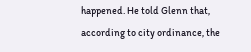happened. He told Glenn that, according to city ordinance, the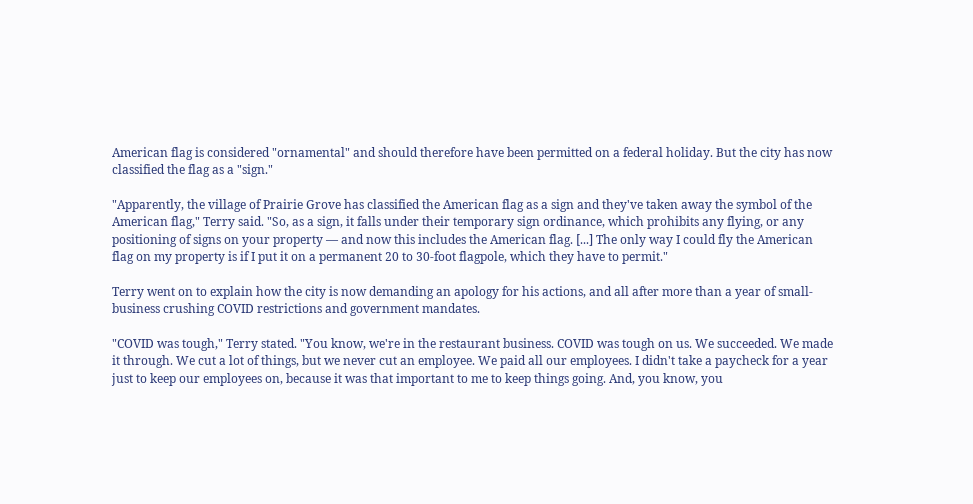American flag is considered "ornamental" and should therefore have been permitted on a federal holiday. But the city has now classified the flag as a "sign."

"Apparently, the village of Prairie Grove has classified the American flag as a sign and they've taken away the symbol of the American flag," Terry said. "So, as a sign, it falls under their temporary sign ordinance, which prohibits any flying, or any positioning of signs on your property — and now this includes the American flag. [...] The only way I could fly the American flag on my property is if I put it on a permanent 20 to 30-foot flagpole, which they have to permit."

Terry went on to explain how the city is now demanding an apology for his actions, and all after more than a year of small-business crushing COVID restrictions and government mandates.

"COVID was tough," Terry stated. "You know, we're in the restaurant business. COVID was tough on us. We succeeded. We made it through. We cut a lot of things, but we never cut an employee. We paid all our employees. I didn't take a paycheck for a year just to keep our employees on, because it was that important to me to keep things going. And, you know, you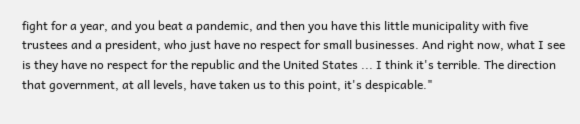fight for a year, and you beat a pandemic, and then you have this little municipality with five trustees and a president, who just have no respect for small businesses. And right now, what I see is they have no respect for the republic and the United States ... I think it's terrible. The direction that government, at all levels, have taken us to this point, it's despicable."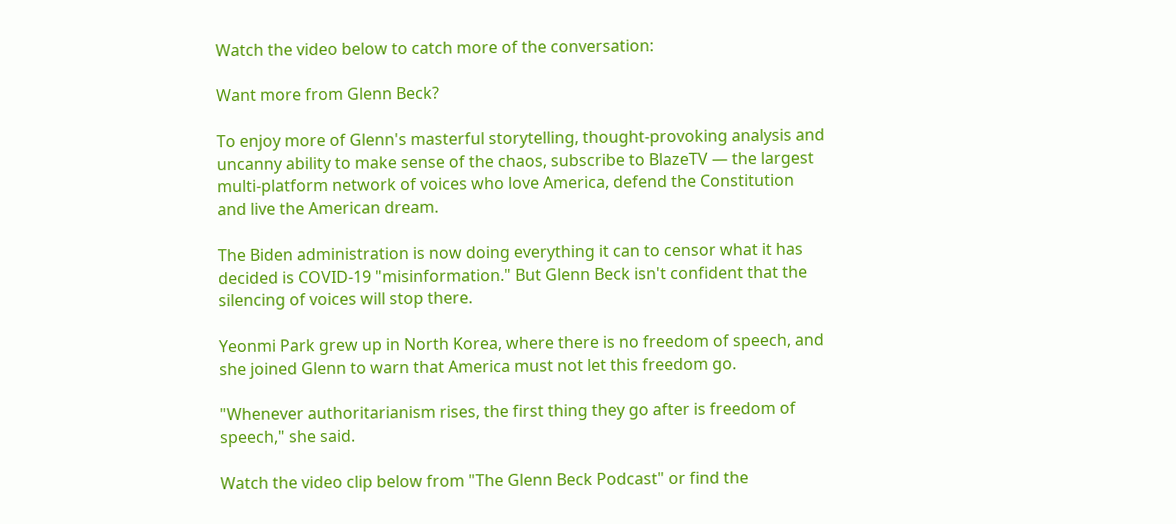Watch the video below to catch more of the conversation:

Want more from Glenn Beck?

To enjoy more of Glenn's masterful storytelling, thought-provoking analysis and uncanny ability to make sense of the chaos, subscribe to BlazeTV — the largest multi-platform network of voices who love America, defend the Constitution and live the American dream.

The Biden administration is now doing everything it can to censor what it has decided is COVID-19 "misinformation." But Glenn Beck isn't confident that the silencing of voices will stop there.

Yeonmi Park grew up in North Korea, where there is no freedom of speech, and she joined Glenn to warn that America must not let this freedom go.

"Whenever authoritarianism rises, the first thing they go after is freedom of speech," she said.

Watch the video clip below from "The Glenn Beck Podcast" or find the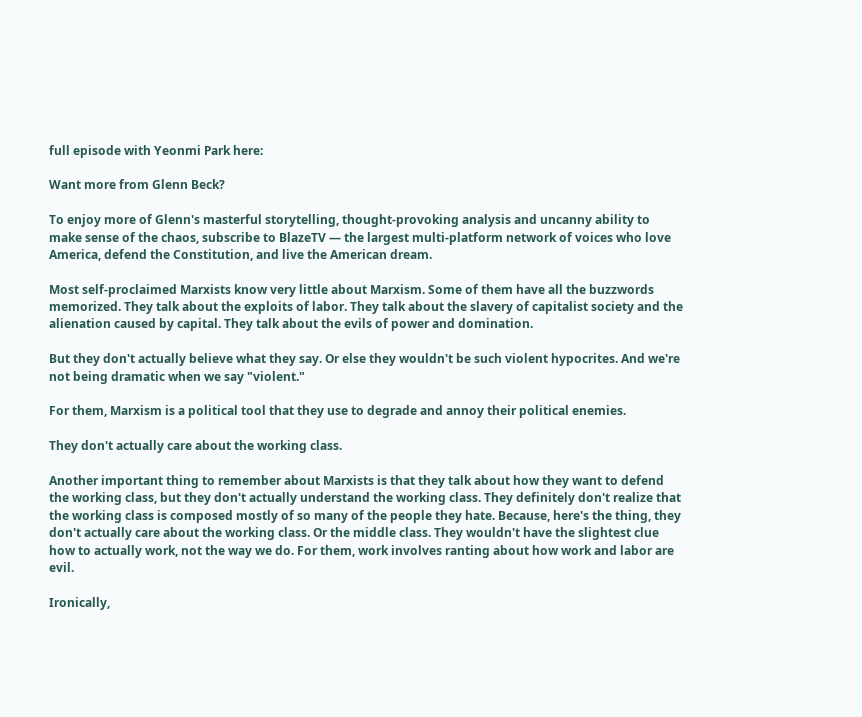full episode with Yeonmi Park here:

Want more from Glenn Beck?

To enjoy more of Glenn's masterful storytelling, thought-provoking analysis and uncanny ability to make sense of the chaos, subscribe to BlazeTV — the largest multi-platform network of voices who love America, defend the Constitution, and live the American dream.

Most self-proclaimed Marxists know very little about Marxism. Some of them have all the buzzwords memorized. They talk about the exploits of labor. They talk about the slavery of capitalist society and the alienation caused by capital. They talk about the evils of power and domination.

But they don't actually believe what they say. Or else they wouldn't be such violent hypocrites. And we're not being dramatic when we say "violent."

For them, Marxism is a political tool that they use to degrade and annoy their political enemies.

They don't actually care about the working class.

Another important thing to remember about Marxists is that they talk about how they want to defend the working class, but they don't actually understand the working class. They definitely don't realize that the working class is composed mostly of so many of the people they hate. Because, here's the thing, they don't actually care about the working class. Or the middle class. They wouldn't have the slightest clue how to actually work, not the way we do. For them, work involves ranting about how work and labor are evil.

Ironically,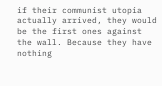if their communist utopia actually arrived, they would be the first ones against the wall. Because they have nothing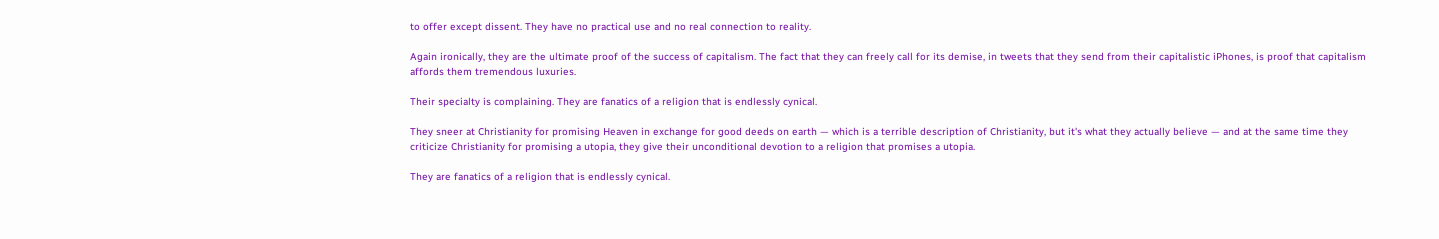to offer except dissent. They have no practical use and no real connection to reality.

Again ironically, they are the ultimate proof of the success of capitalism. The fact that they can freely call for its demise, in tweets that they send from their capitalistic iPhones, is proof that capitalism affords them tremendous luxuries.

Their specialty is complaining. They are fanatics of a religion that is endlessly cynical.

They sneer at Christianity for promising Heaven in exchange for good deeds on earth — which is a terrible description of Christianity, but it's what they actually believe — and at the same time they criticize Christianity for promising a utopia, they give their unconditional devotion to a religion that promises a utopia.

They are fanatics of a religion that is endlessly cynical.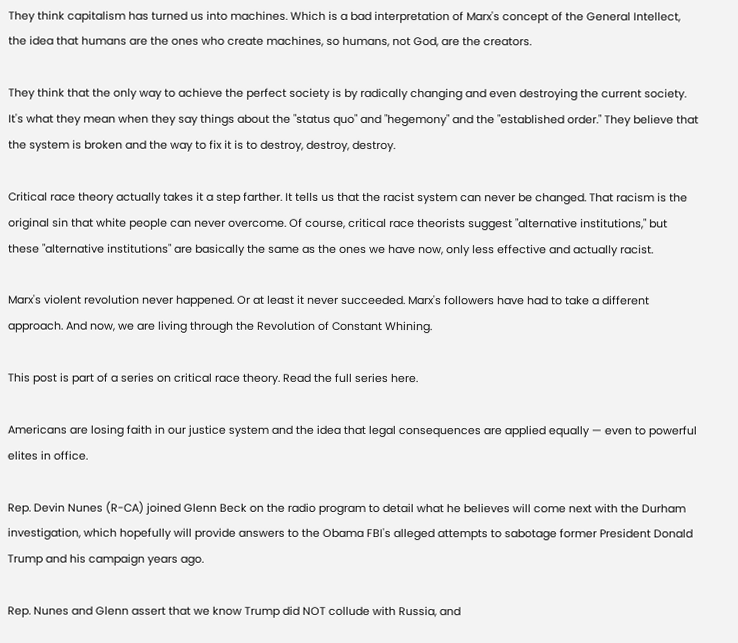They think capitalism has turned us into machines. Which is a bad interpretation of Marx's concept of the General Intellect, the idea that humans are the ones who create machines, so humans, not God, are the creators.

They think that the only way to achieve the perfect society is by radically changing and even destroying the current society. It's what they mean when they say things about the "status quo" and "hegemony" and the "established order." They believe that the system is broken and the way to fix it is to destroy, destroy, destroy.

Critical race theory actually takes it a step farther. It tells us that the racist system can never be changed. That racism is the original sin that white people can never overcome. Of course, critical race theorists suggest "alternative institutions," but these "alternative institutions" are basically the same as the ones we have now, only less effective and actually racist.

Marx's violent revolution never happened. Or at least it never succeeded. Marx's followers have had to take a different approach. And now, we are living through the Revolution of Constant Whining.

This post is part of a series on critical race theory. Read the full series here.

Americans are losing faith in our justice system and the idea that legal consequences are applied equally — even to powerful elites in office.

Rep. Devin Nunes (R-CA) joined Glenn Beck on the radio program to detail what he believes will come next with the Durham investigation, which hopefully will provide answers to the Obama FBI's alleged attempts to sabotage former President Donald Trump and his campaign years ago.

Rep. Nunes and Glenn assert that we know Trump did NOT collude with Russia, and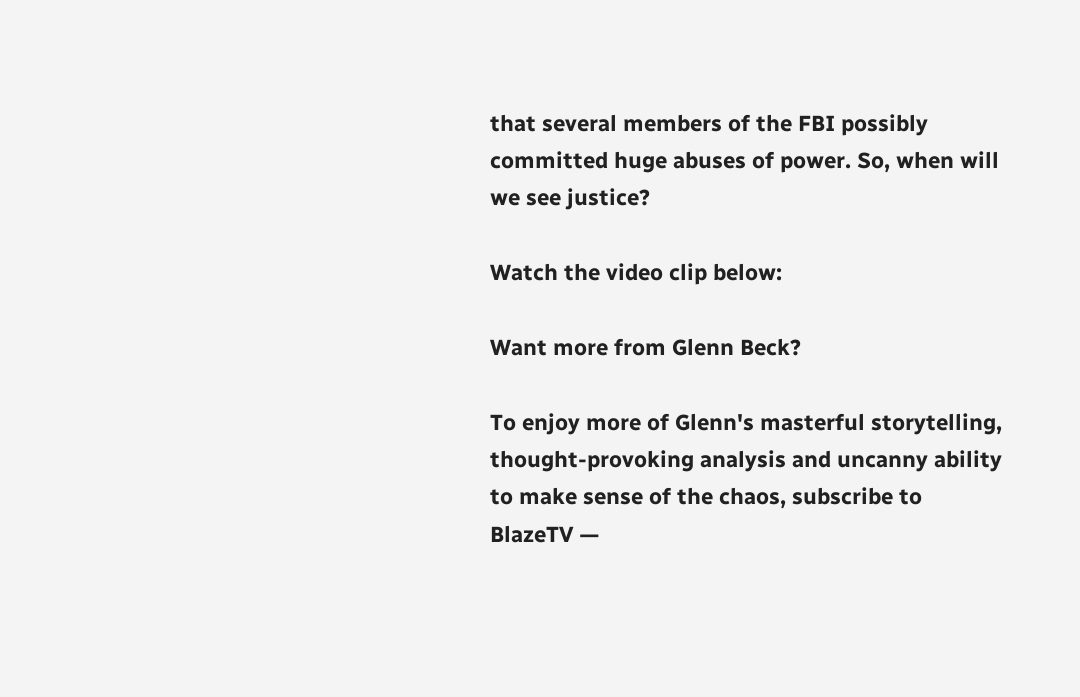that several members of the FBI possibly committed huge abuses of power. So, when will we see justice?

Watch the video clip below:

Want more from Glenn Beck?

To enjoy more of Glenn's masterful storytelling, thought-provoking analysis and uncanny ability to make sense of the chaos, subscribe to BlazeTV —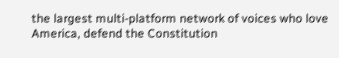the largest multi-platform network of voices who love America, defend the Constitution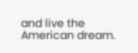and live the American dream.